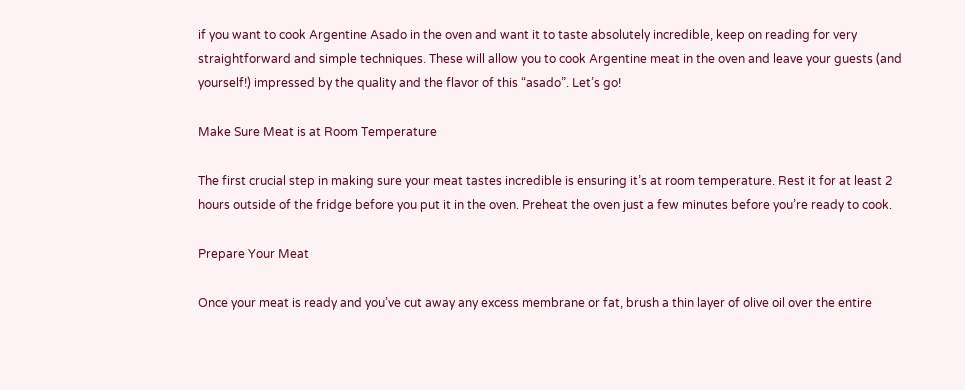if you want to cook Argentine Asado in the oven and want it to taste absolutely incredible, keep on reading for very straightforward and simple techniques. These will allow you to cook Argentine meat in the oven and leave your guests (and yourself!) impressed by the quality and the flavor of this “asado”. Let’s go!

Make Sure Meat is at Room Temperature

The first crucial step in making sure your meat tastes incredible is ensuring it’s at room temperature. Rest it for at least 2 hours outside of the fridge before you put it in the oven. Preheat the oven just a few minutes before you’re ready to cook.

Prepare Your Meat

Once your meat is ready and you’ve cut away any excess membrane or fat, brush a thin layer of olive oil over the entire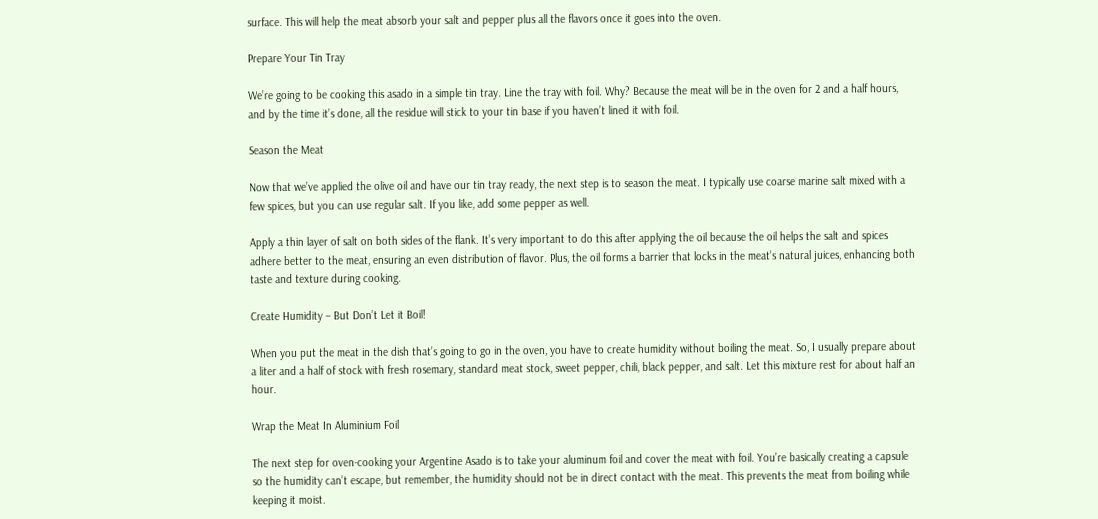surface. This will help the meat absorb your salt and pepper plus all the flavors once it goes into the oven.

Prepare Your Tin Tray

We’re going to be cooking this asado in a simple tin tray. Line the tray with foil. Why? Because the meat will be in the oven for 2 and a half hours, and by the time it’s done, all the residue will stick to your tin base if you haven’t lined it with foil.

Season the Meat

Now that we’ve applied the olive oil and have our tin tray ready, the next step is to season the meat. I typically use coarse marine salt mixed with a few spices, but you can use regular salt. If you like, add some pepper as well.

Apply a thin layer of salt on both sides of the flank. It’s very important to do this after applying the oil because the oil helps the salt and spices adhere better to the meat, ensuring an even distribution of flavor. Plus, the oil forms a barrier that locks in the meat’s natural juices, enhancing both taste and texture during cooking.

Create Humidity – But Don’t Let it Boil!

When you put the meat in the dish that’s going to go in the oven, you have to create humidity without boiling the meat. So, I usually prepare about a liter and a half of stock with fresh rosemary, standard meat stock, sweet pepper, chili, black pepper, and salt. Let this mixture rest for about half an hour.

Wrap the Meat In Aluminium Foil

The next step for oven-cooking your Argentine Asado is to take your aluminum foil and cover the meat with foil. You’re basically creating a capsule so the humidity can’t escape, but remember, the humidity should not be in direct contact with the meat. This prevents the meat from boiling while keeping it moist.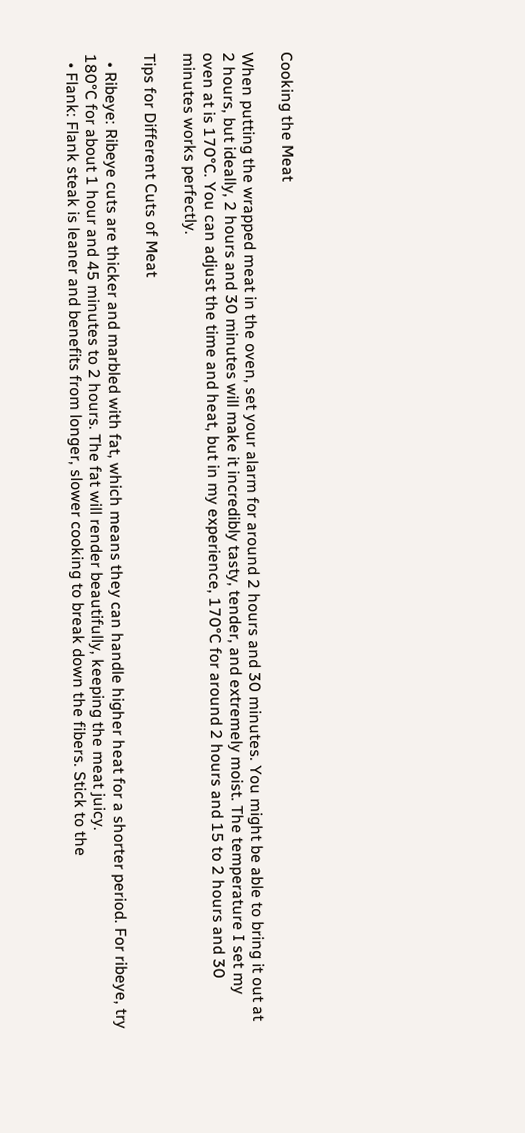Cooking the Meat

When putting the wrapped meat in the oven, set your alarm for around 2 hours and 30 minutes. You might be able to bring it out at 2 hours, but ideally, 2 hours and 30 minutes will make it incredibly tasty, tender, and extremely moist. The temperature I set my oven at is 170°C. You can adjust the time and heat, but in my experience, 170°C for around 2 hours and 15 to 2 hours and 30 minutes works perfectly.

Tips for Different Cuts of Meat

  • Ribeye: Ribeye cuts are thicker and marbled with fat, which means they can handle higher heat for a shorter period. For ribeye, try 180°C for about 1 hour and 45 minutes to 2 hours. The fat will render beautifully, keeping the meat juicy.
  • Flank: Flank steak is leaner and benefits from longer, slower cooking to break down the fibers. Stick to the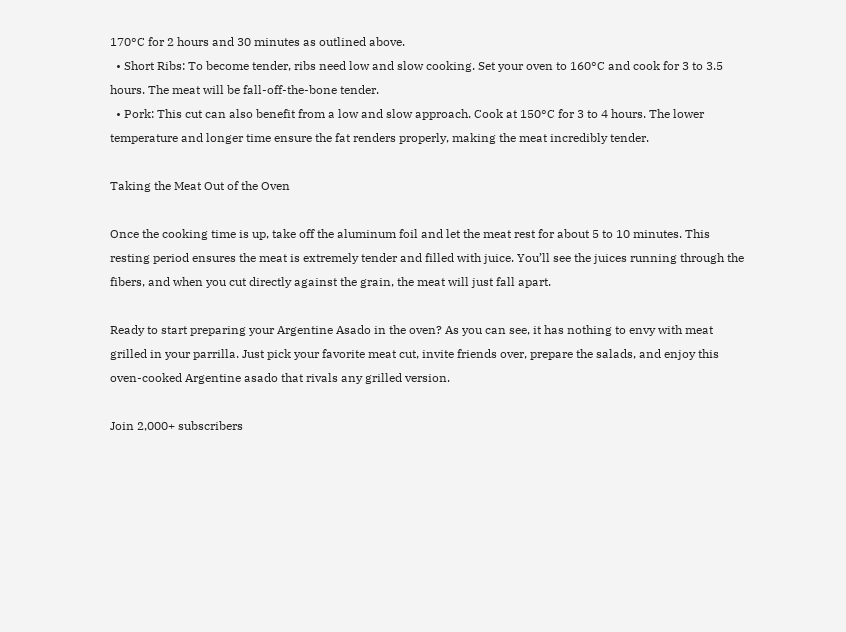170°C for 2 hours and 30 minutes as outlined above.
  • Short Ribs: To become tender, ribs need low and slow cooking. Set your oven to 160°C and cook for 3 to 3.5 hours. The meat will be fall-off-the-bone tender.
  • Pork: This cut can also benefit from a low and slow approach. Cook at 150°C for 3 to 4 hours. The lower temperature and longer time ensure the fat renders properly, making the meat incredibly tender.

Taking the Meat Out of the Oven

Once the cooking time is up, take off the aluminum foil and let the meat rest for about 5 to 10 minutes. This resting period ensures the meat is extremely tender and filled with juice. You’ll see the juices running through the fibers, and when you cut directly against the grain, the meat will just fall apart.

Ready to start preparing your Argentine Asado in the oven? As you can see, it has nothing to envy with meat grilled in your parrilla. Just pick your favorite meat cut, invite friends over, prepare the salads, and enjoy this oven-cooked Argentine asado that rivals any grilled version.

Join 2,000+ subscribers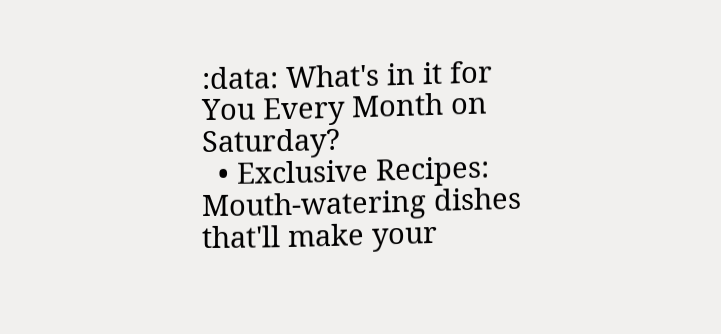:data: What's in it for You Every Month on Saturday?
  • Exclusive Recipes: Mouth-watering dishes that'll make your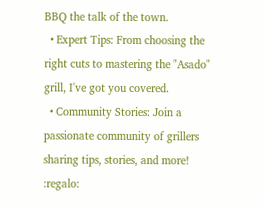BBQ the talk of the town.
  • Expert Tips: From choosing the right cuts to mastering the "Asado" grill, I've got you covered.
  • Community Stories: Join a passionate community of grillers sharing tips, stories, and more!
:regalo: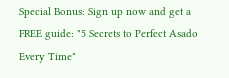Special Bonus: Sign up now and get a FREE guide: "5 Secrets to Perfect Asado Every Time"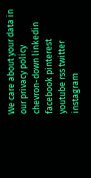We care about your data in our privacy policy
chevron-down linkedin facebook pinterest youtube rss twitter instagram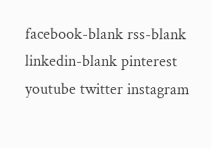facebook-blank rss-blank linkedin-blank pinterest youtube twitter instagram